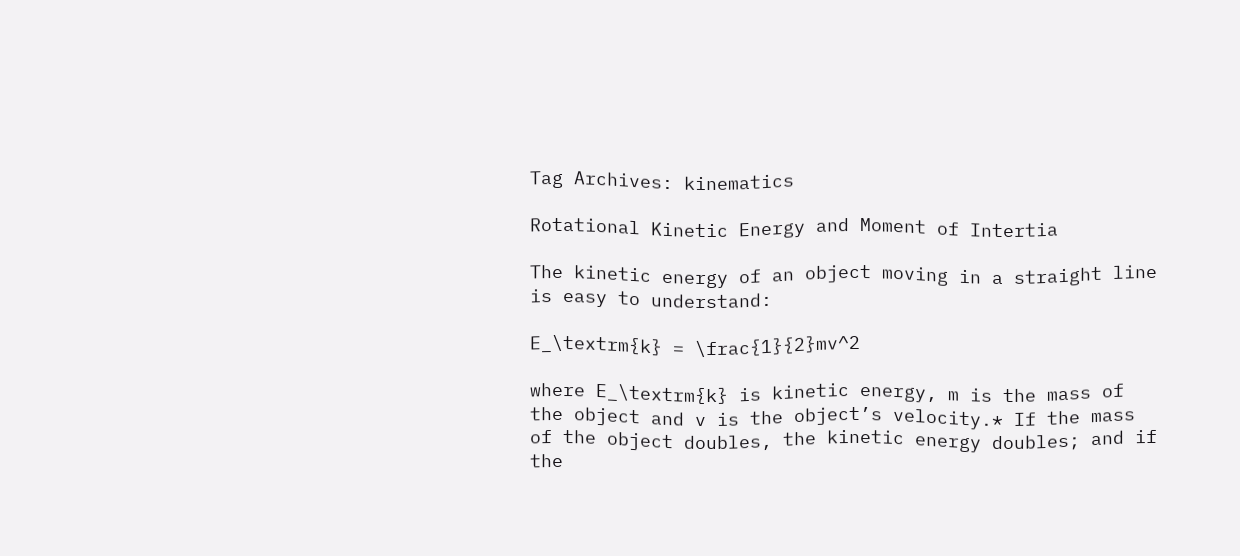Tag Archives: kinematics

Rotational Kinetic Energy and Moment of Intertia

The kinetic energy of an object moving in a straight line is easy to understand:

E_\textrm{k} = \frac{1}{2}mv^2

where E_\textrm{k} is kinetic energy, m is the mass of the object and v is the object’s velocity.* If the mass of the object doubles, the kinetic energy doubles; and if the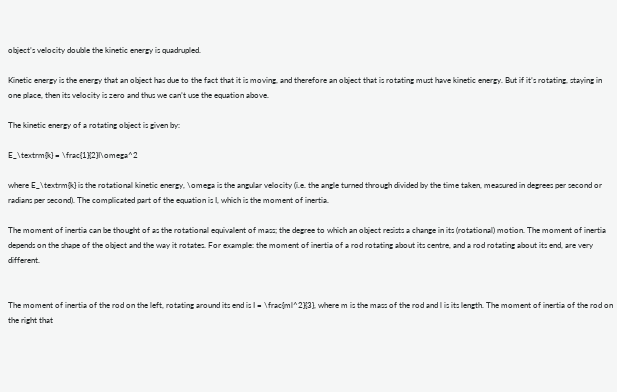object’s velocity double the kinetic energy is quadrupled.

Kinetic energy is the energy that an object has due to the fact that it is moving, and therefore an object that is rotating must have kinetic energy. But if it’s rotating, staying in one place, then its velocity is zero and thus we can’t use the equation above.

The kinetic energy of a rotating object is given by:

E_\textrm{k} = \frac{1}{2}I\omega^2

where E_\textrm{k} is the rotational kinetic energy, \omega is the angular velocity (i.e. the angle turned through divided by the time taken, measured in degrees per second or radians per second). The complicated part of the equation is I, which is the moment of inertia.

The moment of inertia can be thought of as the rotational equivalent of mass; the degree to which an object resists a change in its (rotational) motion. The moment of inertia depends on the shape of the object and the way it rotates. For example: the moment of inertia of a rod rotating about its centre, and a rod rotating about its end, are very different.


The moment of inertia of the rod on the left, rotating around its end is I = \frac{ml^2}{3}, where m is the mass of the rod and l is its length. The moment of inertia of the rod on the right that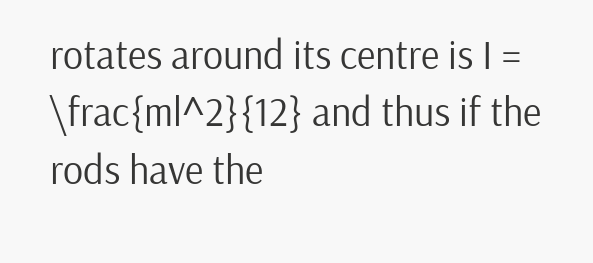rotates around its centre is I = \frac{ml^2}{12} and thus if the rods have the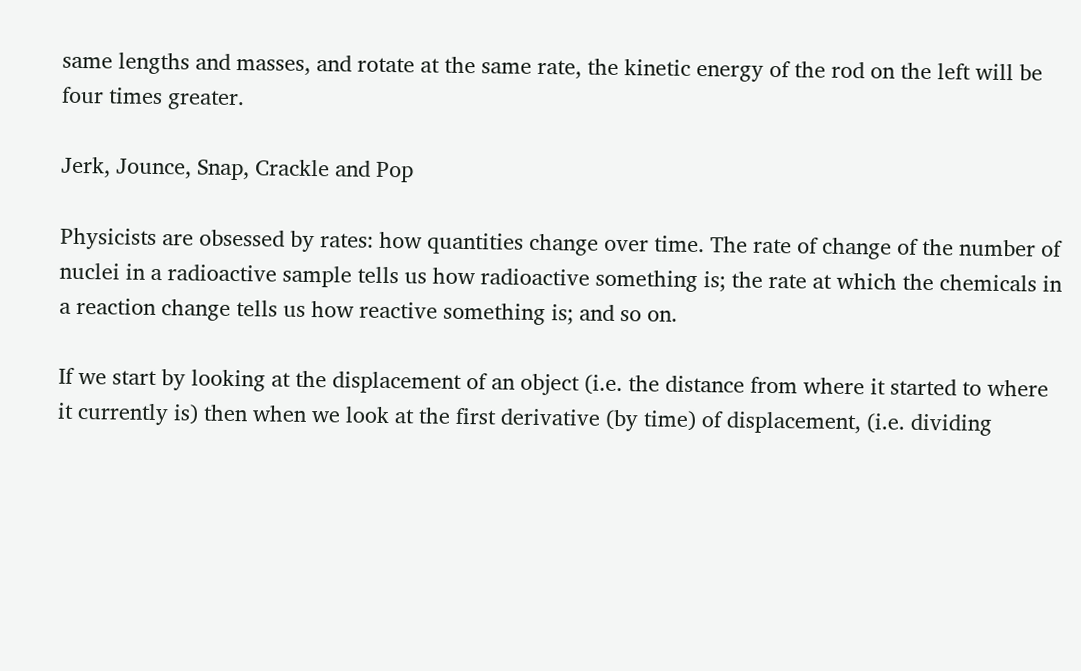same lengths and masses, and rotate at the same rate, the kinetic energy of the rod on the left will be four times greater.

Jerk, Jounce, Snap, Crackle and Pop

Physicists are obsessed by rates: how quantities change over time. The rate of change of the number of nuclei in a radioactive sample tells us how radioactive something is; the rate at which the chemicals in a reaction change tells us how reactive something is; and so on.

If we start by looking at the displacement of an object (i.e. the distance from where it started to where it currently is) then when we look at the first derivative (by time) of displacement, (i.e. dividing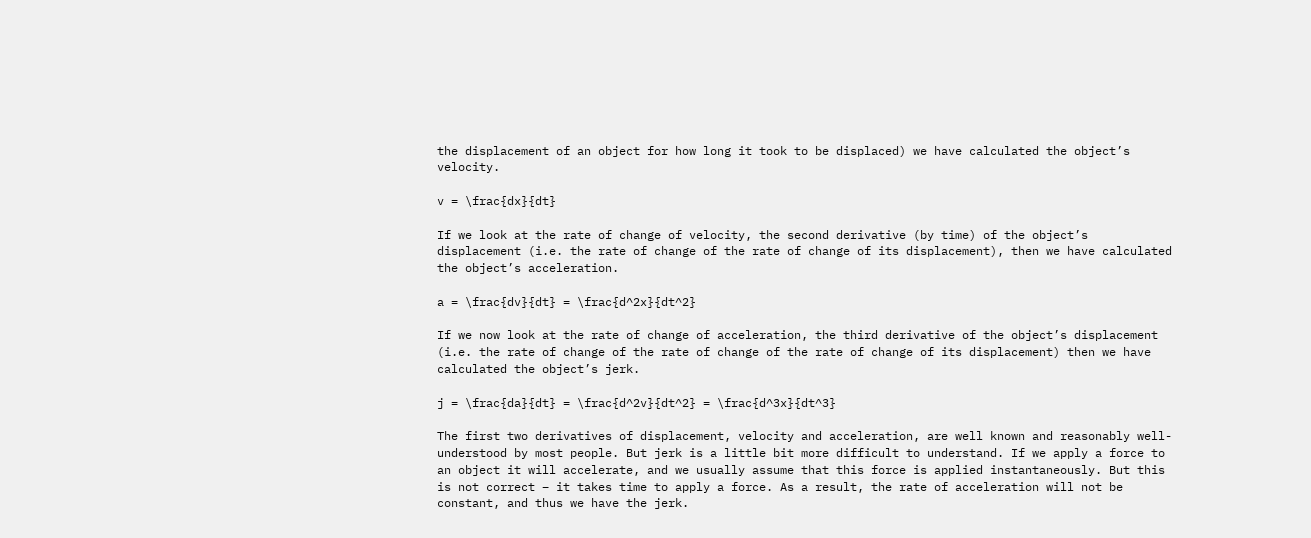the displacement of an object for how long it took to be displaced) we have calculated the object’s velocity.

v = \frac{dx}{dt}

If we look at the rate of change of velocity, the second derivative (by time) of the object’s displacement (i.e. the rate of change of the rate of change of its displacement), then we have calculated the object’s acceleration.

a = \frac{dv}{dt} = \frac{d^2x}{dt^2}

If we now look at the rate of change of acceleration, the third derivative of the object’s displacement (i.e. the rate of change of the rate of change of the rate of change of its displacement) then we have calculated the object’s jerk.

j = \frac{da}{dt} = \frac{d^2v}{dt^2} = \frac{d^3x}{dt^3}

The first two derivatives of displacement, velocity and acceleration, are well known and reasonably well-understood by most people. But jerk is a little bit more difficult to understand. If we apply a force to an object it will accelerate, and we usually assume that this force is applied instantaneously. But this is not correct – it takes time to apply a force. As a result, the rate of acceleration will not be constant, and thus we have the jerk.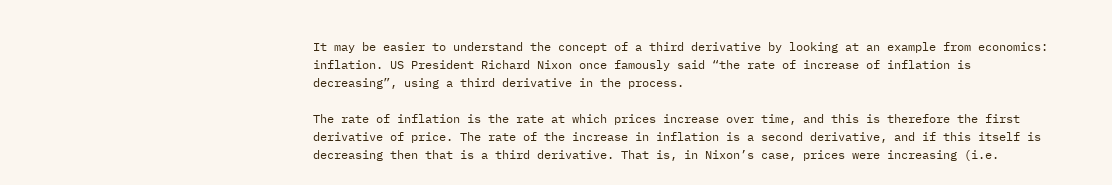It may be easier to understand the concept of a third derivative by looking at an example from economics: inflation. US President Richard Nixon once famously said “the rate of increase of inflation is decreasing”, using a third derivative in the process.

The rate of inflation is the rate at which prices increase over time, and this is therefore the first derivative of price. The rate of the increase in inflation is a second derivative, and if this itself is decreasing then that is a third derivative. That is, in Nixon’s case, prices were increasing (i.e.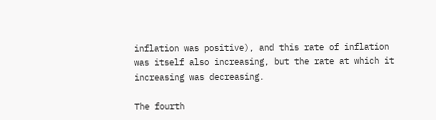inflation was positive), and this rate of inflation was itself also increasing, but the rate at which it increasing was decreasing.

The fourth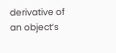derivative of an object’s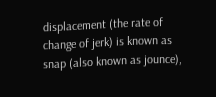displacement (the rate of change of jerk) is known as snap (also known as jounce),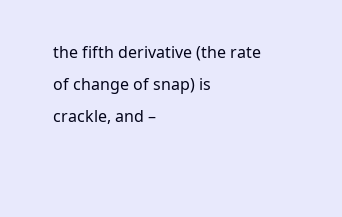the fifth derivative (the rate of change of snap) is crackle, and –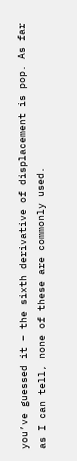you’ve guessed it – the sixth derivative of displacement is pop. As far as I can tell, none of these are commonly used.